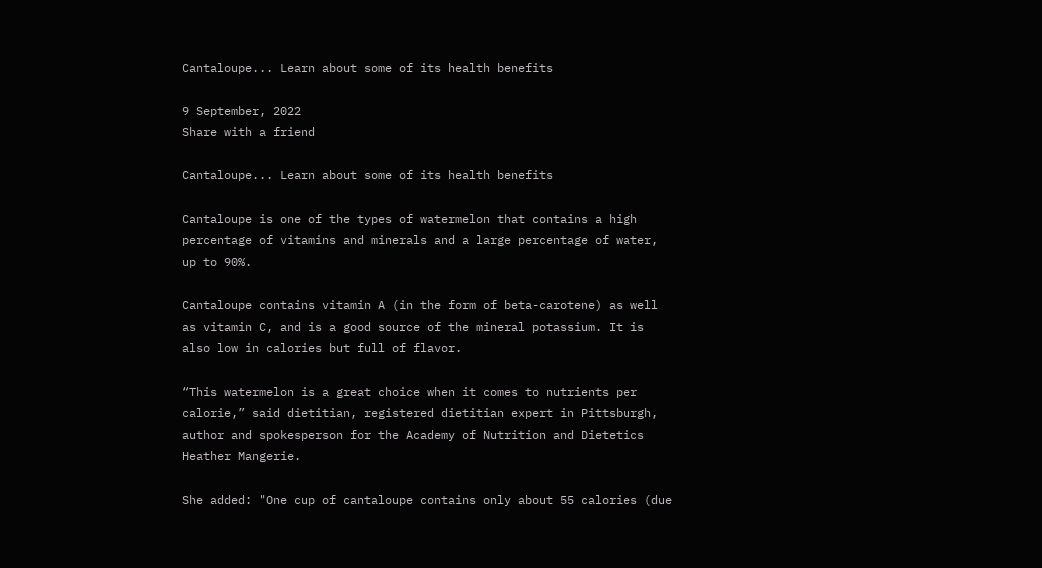Cantaloupe... Learn about some of its health benefits

9 September, 2022
Share with a friend

Cantaloupe... Learn about some of its health benefits

Cantaloupe is one of the types of watermelon that contains a high percentage of vitamins and minerals and a large percentage of water, up to 90%.

Cantaloupe contains vitamin A (in the form of beta-carotene) as well as vitamin C, and is a good source of the mineral potassium. It is also low in calories but full of flavor.

“This watermelon is a great choice when it comes to nutrients per calorie,” said dietitian, registered dietitian expert in Pittsburgh, author and spokesperson for the Academy of Nutrition and Dietetics Heather Mangerie.

She added: "One cup of cantaloupe contains only about 55 calories (due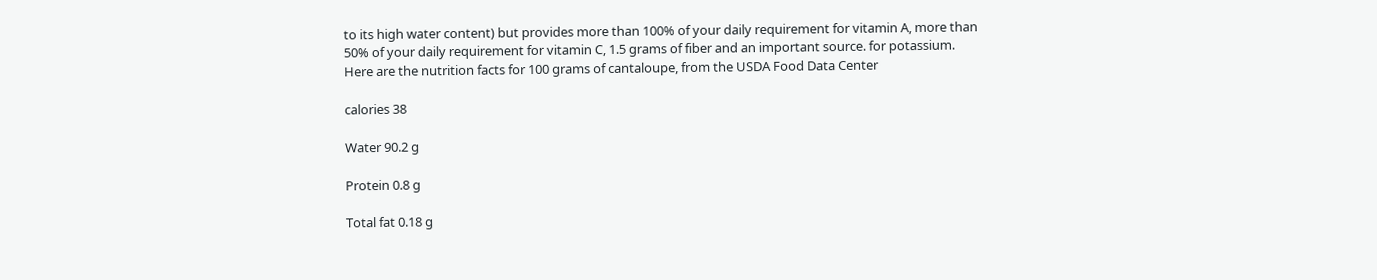to its high water content) but provides more than 100% of your daily requirement for vitamin A, more than 50% of your daily requirement for vitamin C, 1.5 grams of fiber and an important source. for potassium. Here are the nutrition facts for 100 grams of cantaloupe, from the USDA Food Data Center

calories 38

Water 90.2 g

Protein 0.8 g

Total fat 0.18 g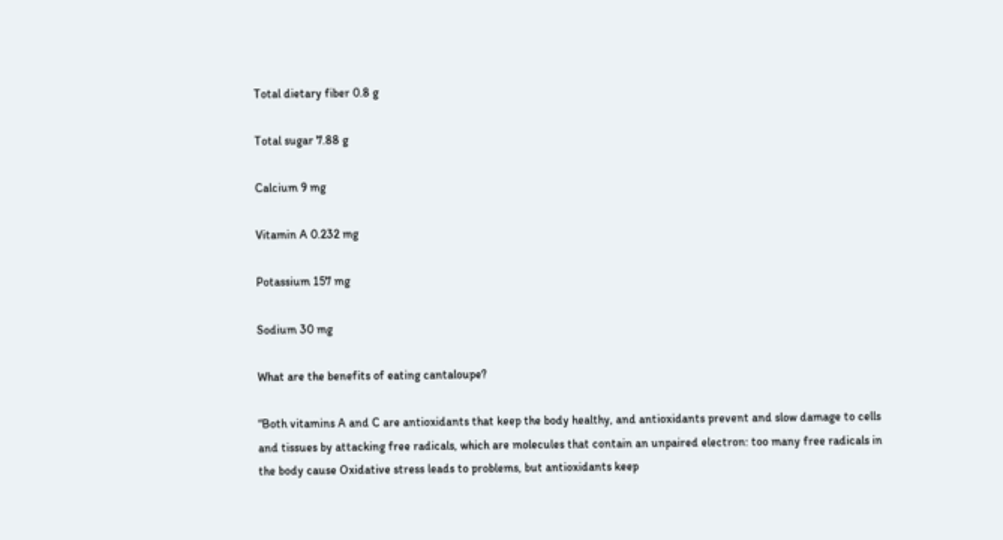Total dietary fiber 0.8 g

Total sugar 7.88 g

Calcium 9 mg

Vitamin A 0.232 mg

Potassium 157 mg

Sodium 30 mg

What are the benefits of eating cantaloupe?

“Both vitamins A and C are antioxidants that keep the body healthy, and antioxidants prevent and slow damage to cells and tissues by attacking free radicals, which are molecules that contain an unpaired electron: too many free radicals in the body cause Oxidative stress leads to problems, but antioxidants keep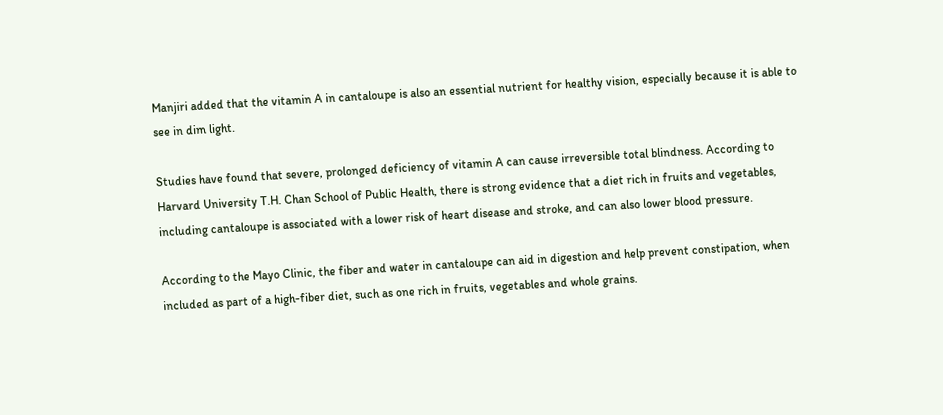Manjiri added that the vitamin A in cantaloupe is also an essential nutrient for healthy vision, especially because it is able to see in dim light.

Studies have found that severe, prolonged deficiency of vitamin A can cause irreversible total blindness. According to Harvard University T.H. Chan School of Public Health, there is strong evidence that a diet rich in fruits and vegetables, including cantaloupe is associated with a lower risk of heart disease and stroke, and can also lower blood pressure.

According to the Mayo Clinic, the fiber and water in cantaloupe can aid in digestion and help prevent constipation, when included as part of a high-fiber diet, such as one rich in fruits, vegetables and whole grains.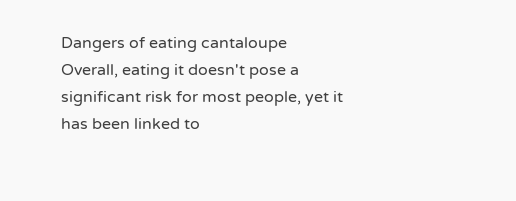Dangers of eating cantaloupe Overall, eating it doesn't pose a significant risk for most people, yet it has been linked to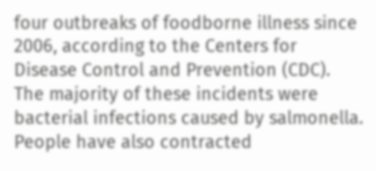four outbreaks of foodborne illness since 2006, according to the Centers for Disease Control and Prevention (CDC). The majority of these incidents were bacterial infections caused by salmonella. People have also contracted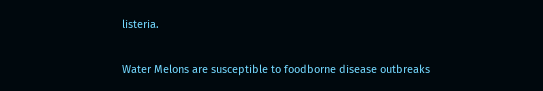listeria.

Water Melons are susceptible to foodborne disease outbreaks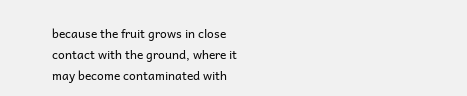because the fruit grows in close contact with the ground, where it may become contaminated with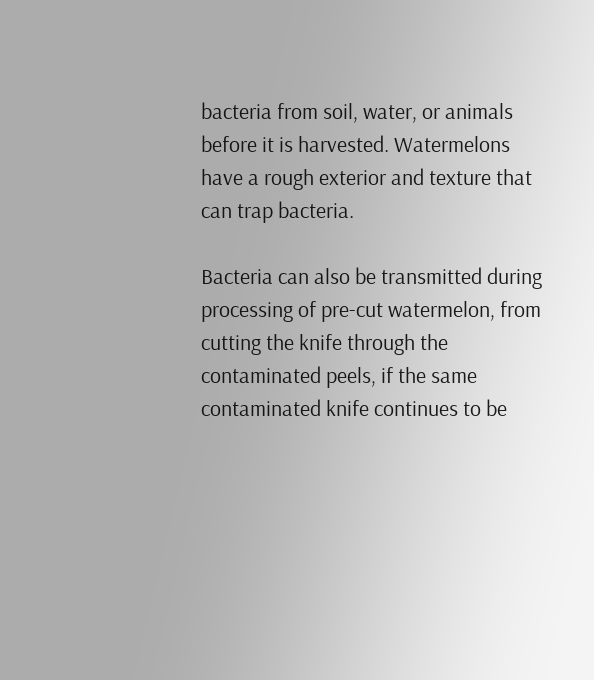bacteria from soil, water, or animals before it is harvested. Watermelons have a rough exterior and texture that can trap bacteria.

Bacteria can also be transmitted during processing of pre-cut watermelon, from cutting the knife through the contaminated peels, if the same contaminated knife continues to be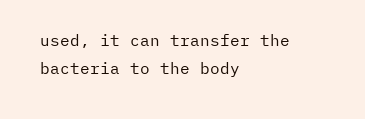used, it can transfer the bacteria to the body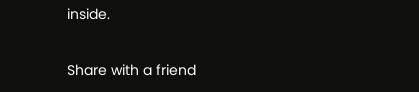inside.

Share with a friend